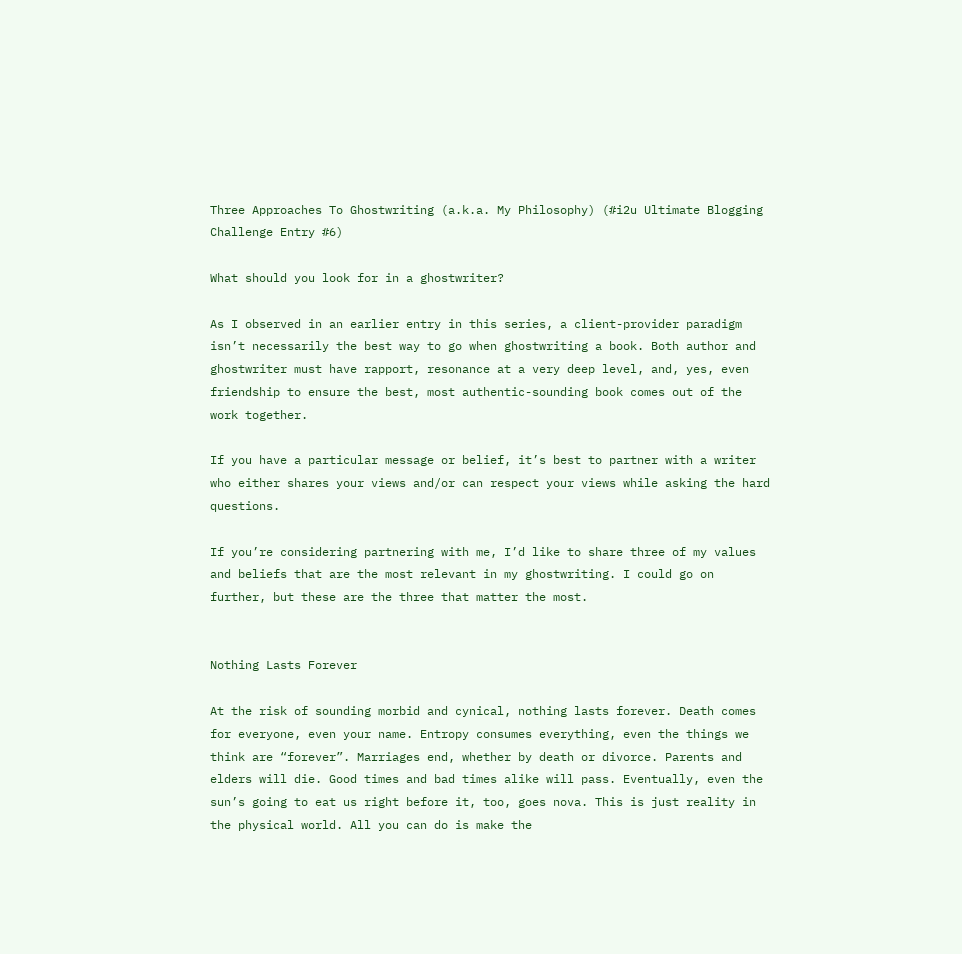Three Approaches To Ghostwriting (a.k.a. My Philosophy) (#i2u Ultimate Blogging Challenge Entry #6)

What should you look for in a ghostwriter?

As I observed in an earlier entry in this series, a client-provider paradigm isn’t necessarily the best way to go when ghostwriting a book. Both author and ghostwriter must have rapport, resonance at a very deep level, and, yes, even friendship to ensure the best, most authentic-sounding book comes out of the work together.

If you have a particular message or belief, it’s best to partner with a writer who either shares your views and/or can respect your views while asking the hard questions.

If you’re considering partnering with me, I’d like to share three of my values and beliefs that are the most relevant in my ghostwriting. I could go on further, but these are the three that matter the most.


Nothing Lasts Forever

At the risk of sounding morbid and cynical, nothing lasts forever. Death comes for everyone, even your name. Entropy consumes everything, even the things we think are “forever”. Marriages end, whether by death or divorce. Parents and elders will die. Good times and bad times alike will pass. Eventually, even the sun’s going to eat us right before it, too, goes nova. This is just reality in the physical world. All you can do is make the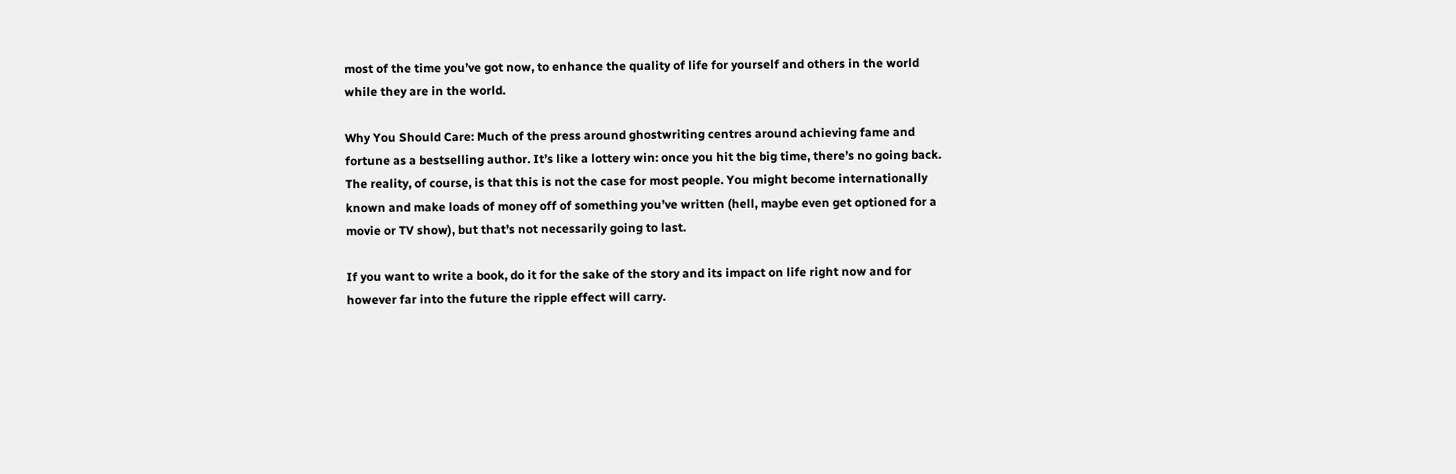most of the time you’ve got now, to enhance the quality of life for yourself and others in the world while they are in the world.

Why You Should Care: Much of the press around ghostwriting centres around achieving fame and fortune as a bestselling author. It’s like a lottery win: once you hit the big time, there’s no going back. The reality, of course, is that this is not the case for most people. You might become internationally known and make loads of money off of something you’ve written (hell, maybe even get optioned for a movie or TV show), but that’s not necessarily going to last.

If you want to write a book, do it for the sake of the story and its impact on life right now and for however far into the future the ripple effect will carry.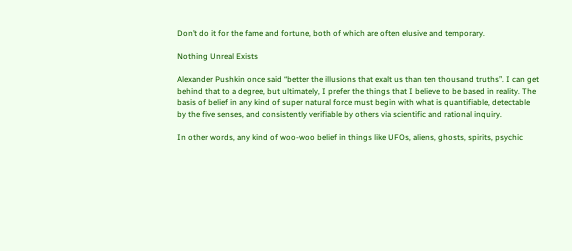Don’t do it for the fame and fortune, both of which are often elusive and temporary.

Nothing Unreal Exists

Alexander Pushkin once said “better the illusions that exalt us than ten thousand truths”. I can get behind that to a degree, but ultimately, I prefer the things that I believe to be based in reality. The basis of belief in any kind of super natural force must begin with what is quantifiable, detectable by the five senses, and consistently verifiable by others via scientific and rational inquiry.

In other words, any kind of woo-woo belief in things like UFOs, aliens, ghosts, spirits, psychic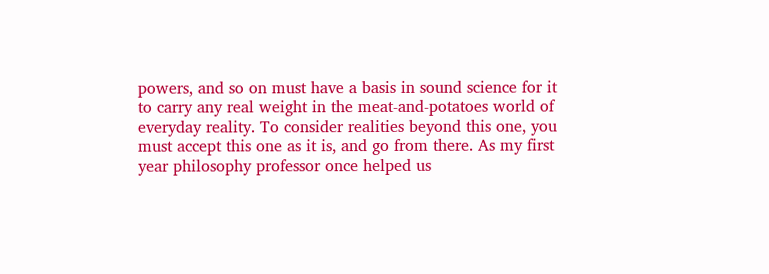powers, and so on must have a basis in sound science for it to carry any real weight in the meat-and-potatoes world of everyday reality. To consider realities beyond this one, you must accept this one as it is, and go from there. As my first year philosophy professor once helped us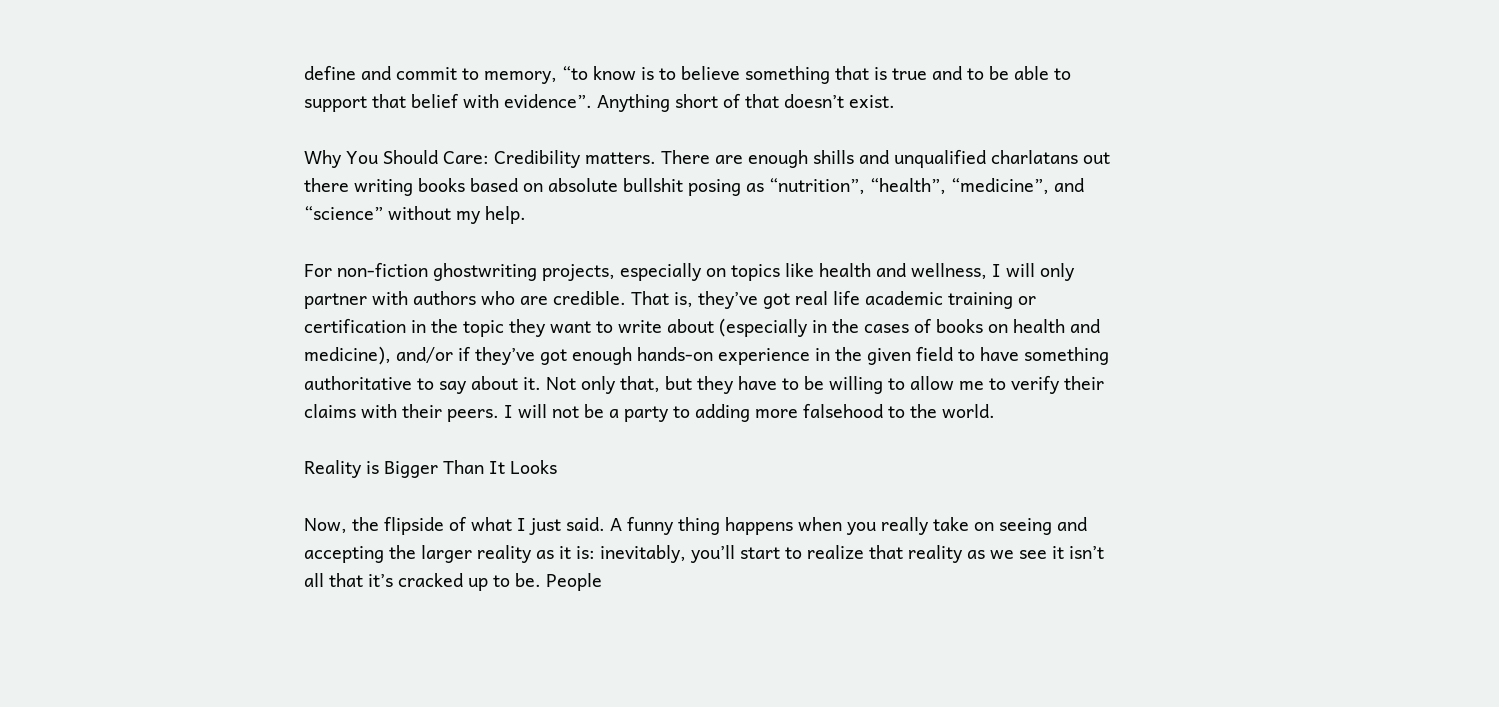define and commit to memory, “to know is to believe something that is true and to be able to support that belief with evidence”. Anything short of that doesn’t exist.

Why You Should Care: Credibility matters. There are enough shills and unqualified charlatans out there writing books based on absolute bullshit posing as “nutrition”, “health”, “medicine”, and “science” without my help.

For non-fiction ghostwriting projects, especially on topics like health and wellness, I will only partner with authors who are credible. That is, they’ve got real life academic training or certification in the topic they want to write about (especially in the cases of books on health and medicine), and/or if they’ve got enough hands-on experience in the given field to have something authoritative to say about it. Not only that, but they have to be willing to allow me to verify their claims with their peers. I will not be a party to adding more falsehood to the world.

Reality is Bigger Than It Looks

Now, the flipside of what I just said. A funny thing happens when you really take on seeing and accepting the larger reality as it is: inevitably, you’ll start to realize that reality as we see it isn’t all that it’s cracked up to be. People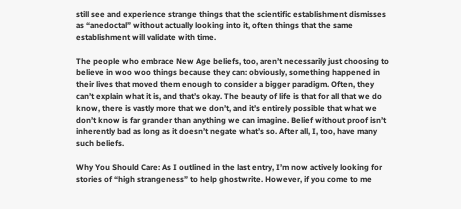still see and experience strange things that the scientific establishment dismisses as “anedoctal” without actually looking into it, often things that the same establishment will validate with time.

The people who embrace New Age beliefs, too, aren’t necessarily just choosing to believe in woo woo things because they can: obviously, something happened in their lives that moved them enough to consider a bigger paradigm. Often, they can’t explain what it is, and that’s okay. The beauty of life is that for all that we do know, there is vastly more that we don’t, and it’s entirely possible that what we don’t know is far grander than anything we can imagine. Belief without proof isn’t inherently bad as long as it doesn’t negate what’s so. After all, I, too, have many such beliefs.

Why You Should Care: As I outlined in the last entry, I’m now actively looking for stories of “high strangeness” to help ghostwrite. However, if you come to me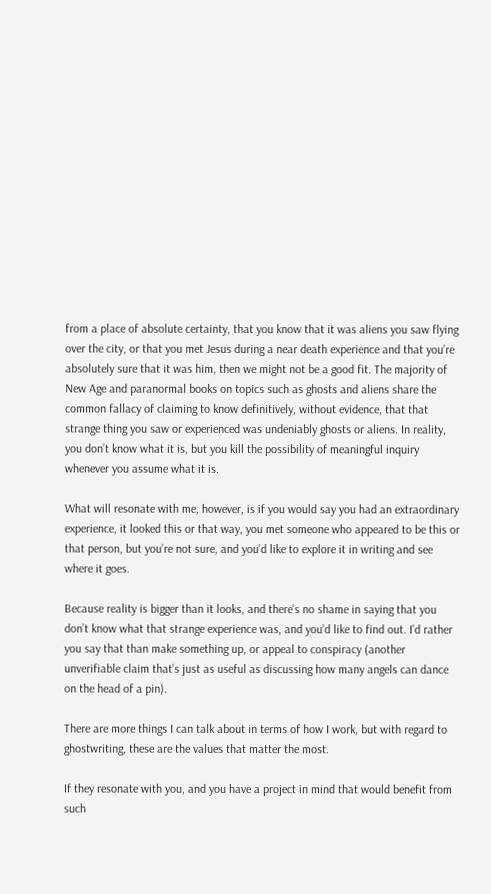from a place of absolute certainty, that you know that it was aliens you saw flying over the city, or that you met Jesus during a near death experience and that you’re absolutely sure that it was him, then we might not be a good fit. The majority of New Age and paranormal books on topics such as ghosts and aliens share the common fallacy of claiming to know definitively, without evidence, that that strange thing you saw or experienced was undeniably ghosts or aliens. In reality, you don’t know what it is, but you kill the possibility of meaningful inquiry whenever you assume what it is.

What will resonate with me, however, is if you would say you had an extraordinary experience, it looked this or that way, you met someone who appeared to be this or that person, but you’re not sure, and you’d like to explore it in writing and see where it goes.

Because reality is bigger than it looks, and there’s no shame in saying that you don’t know what that strange experience was, and you’d like to find out. I’d rather you say that than make something up, or appeal to conspiracy (another unverifiable claim that’s just as useful as discussing how many angels can dance on the head of a pin).

There are more things I can talk about in terms of how I work, but with regard to ghostwriting, these are the values that matter the most.

If they resonate with you, and you have a project in mind that would benefit from such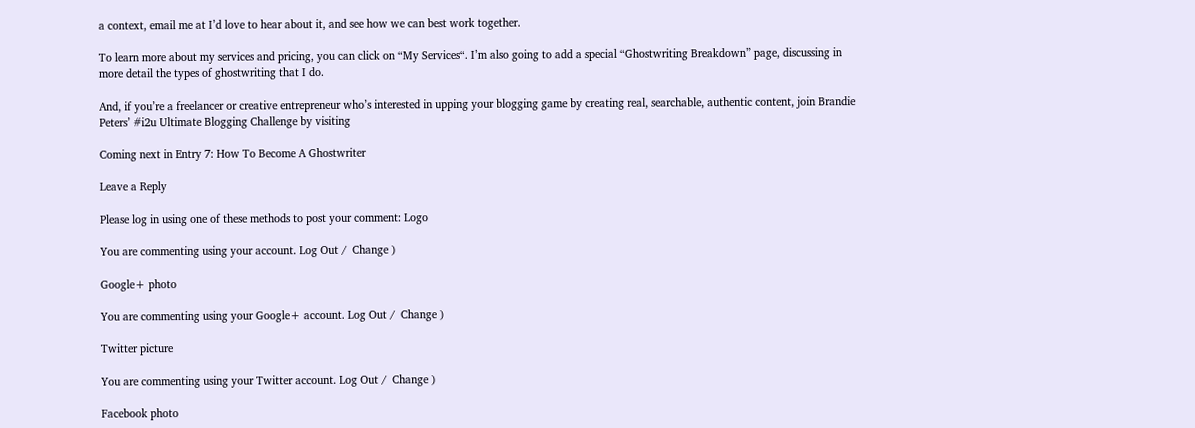a context, email me at I’d love to hear about it, and see how we can best work together.

To learn more about my services and pricing, you can click on “My Services“. I’m also going to add a special “Ghostwriting Breakdown” page, discussing in more detail the types of ghostwriting that I do.

And, if you’re a freelancer or creative entrepreneur who’s interested in upping your blogging game by creating real, searchable, authentic content, join Brandie Peters’ #i2u Ultimate Blogging Challenge by visiting

Coming next in Entry 7: How To Become A Ghostwriter

Leave a Reply

Please log in using one of these methods to post your comment: Logo

You are commenting using your account. Log Out /  Change )

Google+ photo

You are commenting using your Google+ account. Log Out /  Change )

Twitter picture

You are commenting using your Twitter account. Log Out /  Change )

Facebook photo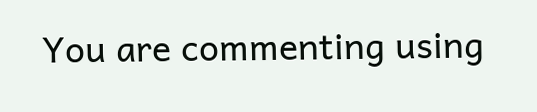You are commenting using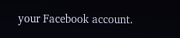your Facebook account.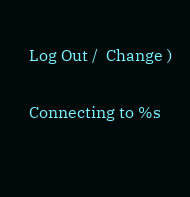Log Out /  Change )

Connecting to %s